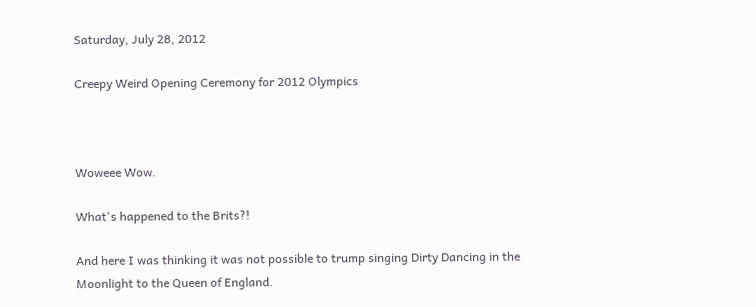Saturday, July 28, 2012

Creepy Weird Opening Ceremony for 2012 Olympics



Woweee Wow.

What's happened to the Brits?!

And here I was thinking it was not possible to trump singing Dirty Dancing in the Moonlight to the Queen of England.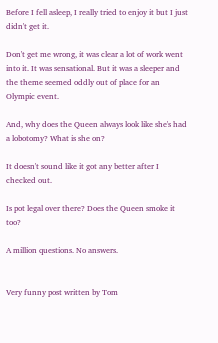Before I fell asleep, I really tried to enjoy it but I just didn't get it.

Don't get me wrong, it was clear a lot of work went into it. It was sensational. But it was a sleeper and the theme seemed oddly out of place for an Olympic event.

And, why does the Queen always look like she's had a lobotomy? What is she on?

It doesn't sound like it got any better after I checked out.

Is pot legal over there? Does the Queen smoke it too?

A million questions. No answers.


Very funny post written by Tom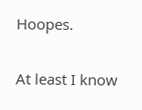Hoopes.

At least I know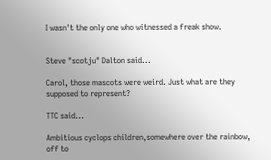I wasn't the only one who witnessed a freak show.


Steve "scotju" Dalton said...

Carol, those mascots were weird. Just what are they supposed to represent?

TTC said...

Ambitious cyclops children,somewhere over the rainbow, off to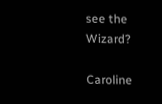see the Wizard?

Caroline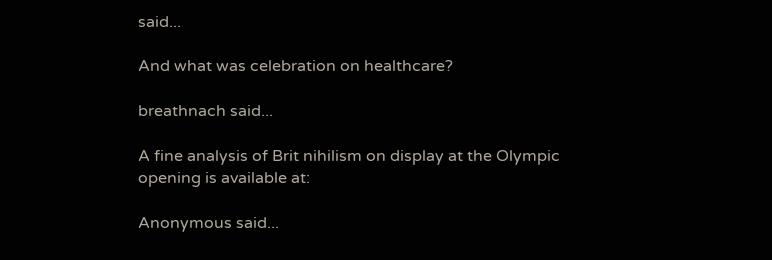said...

And what was celebration on healthcare?

breathnach said...

A fine analysis of Brit nihilism on display at the Olympic opening is available at:

Anonymous said...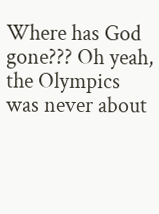Where has God gone??? Oh yeah, the Olympics was never about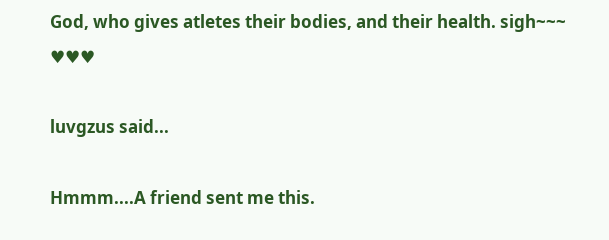God, who gives atletes their bodies, and their health. sigh~~~ ♥♥♥

luvgzus said...

Hmmm....A friend sent me this.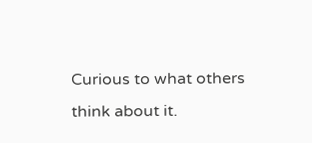Curious to what others think about it.